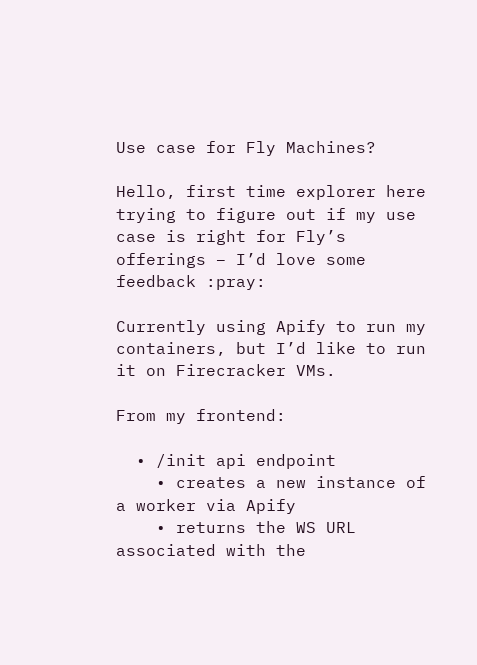Use case for Fly Machines?

Hello, first time explorer here trying to figure out if my use case is right for Fly’s offerings – I’d love some feedback :pray:

Currently using Apify to run my containers, but I’d like to run it on Firecracker VMs.

From my frontend:

  • /init api endpoint
    • creates a new instance of a worker via Apify
    • returns the WS URL associated with the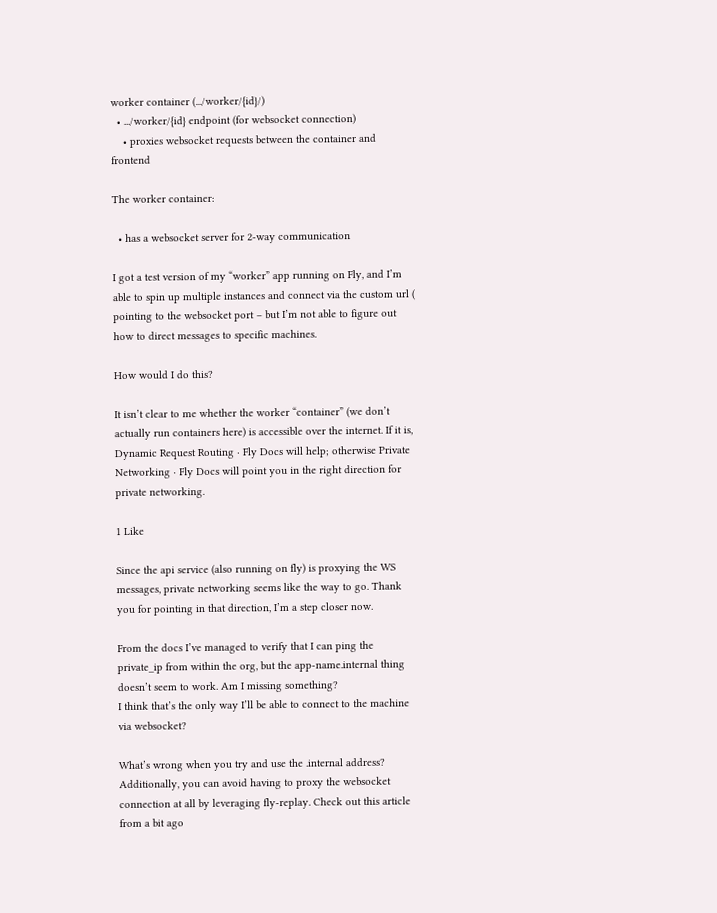worker container (.../worker/{id}/)
  • .../worker/{id} endpoint (for websocket connection)
    • proxies websocket requests between the container and frontend

The worker container:

  • has a websocket server for 2-way communication

I got a test version of my “worker” app running on Fly, and I’m able to spin up multiple instances and connect via the custom url ( pointing to the websocket port – but I’m not able to figure out how to direct messages to specific machines.

How would I do this?

It isn’t clear to me whether the worker “container” (we don’t actually run containers here) is accessible over the internet. If it is, Dynamic Request Routing · Fly Docs will help; otherwise Private Networking · Fly Docs will point you in the right direction for private networking.

1 Like

Since the api service (also running on fly) is proxying the WS messages, private networking seems like the way to go. Thank you for pointing in that direction, I’m a step closer now.

From the docs I’ve managed to verify that I can ping the private_ip from within the org, but the app-name.internal thing doesn’t seem to work. Am I missing something?
I think that’s the only way I’ll be able to connect to the machine via websocket?

What’s wrong when you try and use the .internal address? Additionally, you can avoid having to proxy the websocket connection at all by leveraging fly-replay. Check out this article from a bit ago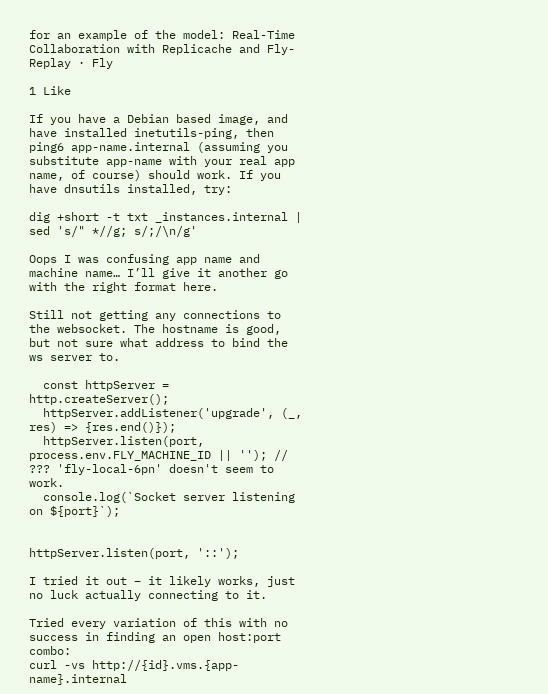for an example of the model: Real-Time Collaboration with Replicache and Fly-Replay · Fly

1 Like

If you have a Debian based image, and have installed inetutils-ping, then ping6 app-name.internal (assuming you substitute app-name with your real app name, of course) should work. If you have dnsutils installed, try:

dig +short -t txt _instances.internal | sed 's/" *//g; s/;/\n/g'

Oops I was confusing app name and machine name… I’ll give it another go with the right format here.

Still not getting any connections to the websocket. The hostname is good, but not sure what address to bind the ws server to.

  const httpServer = http.createServer();
  httpServer.addListener('upgrade', (_, res) => {res.end()});
  httpServer.listen(port, process.env.FLY_MACHINE_ID || ''); // ??? 'fly-local-6pn' doesn't seem to work.
  console.log(`Socket server listening on ${port}`);


httpServer.listen(port, '::');

I tried it out – it likely works, just no luck actually connecting to it.

Tried every variation of this with no success in finding an open host:port combo:
curl -vs http://{id}.vms.{app-name}.internal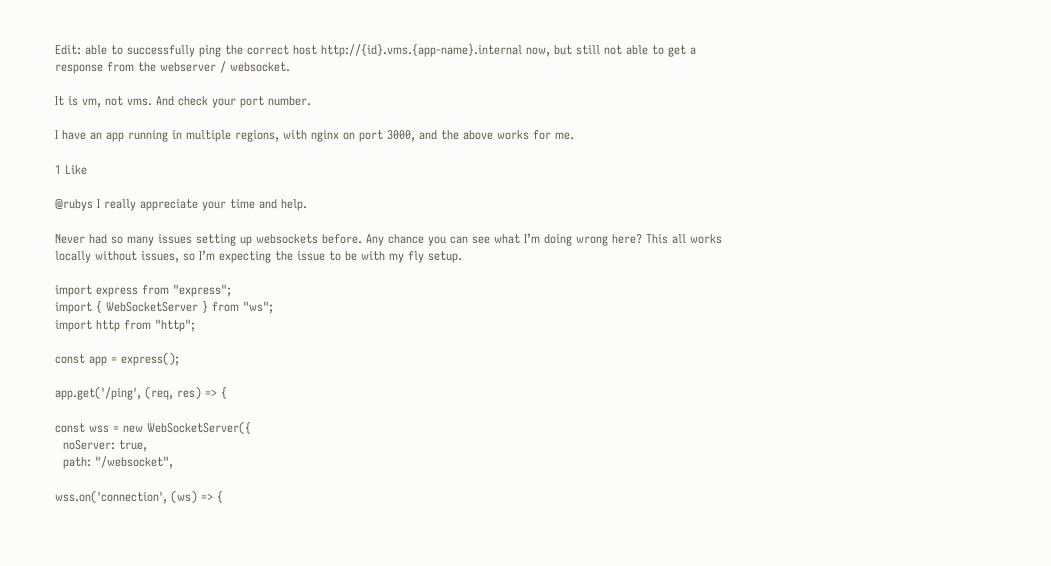Edit: able to successfully ping the correct host http://{id}.vms.{app-name}.internal now, but still not able to get a response from the webserver / websocket.

It is vm, not vms. And check your port number.

I have an app running in multiple regions, with nginx on port 3000, and the above works for me.

1 Like

@rubys I really appreciate your time and help.

Never had so many issues setting up websockets before. Any chance you can see what I’m doing wrong here? This all works locally without issues, so I’m expecting the issue to be with my fly setup.

import express from "express";
import { WebSocketServer } from "ws";
import http from "http";

const app = express();

app.get('/ping', (req, res) => {

const wss = new WebSocketServer({
  noServer: true,
  path: "/websocket",

wss.on('connection', (ws) => {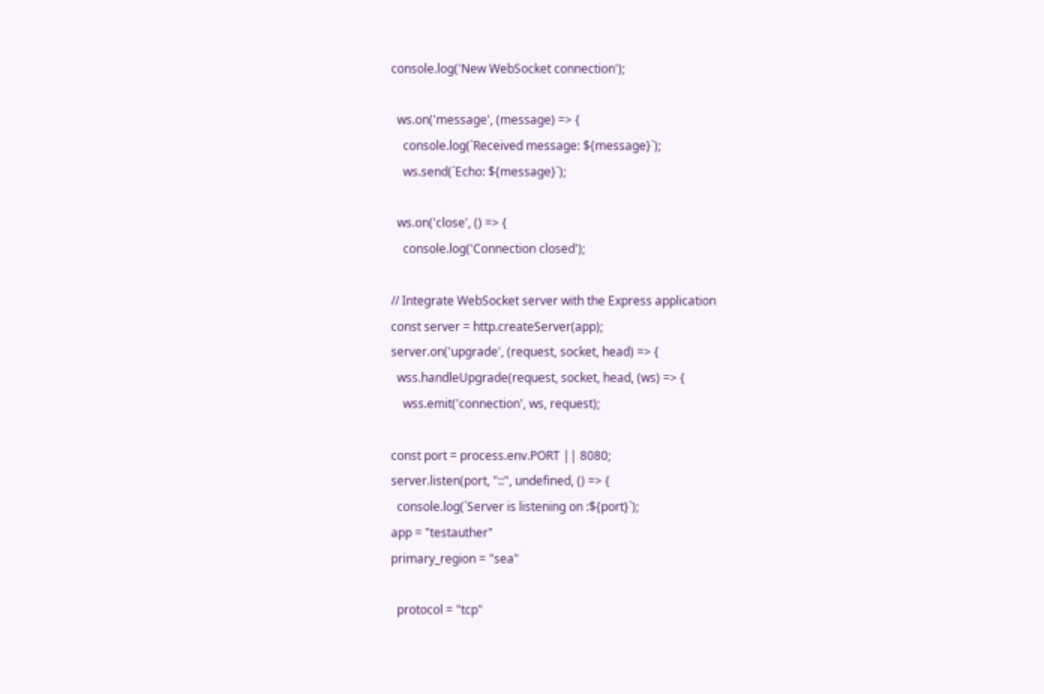console.log('New WebSocket connection');

  ws.on('message', (message) => {
    console.log(`Received message: ${message}`);
    ws.send(`Echo: ${message}`);

  ws.on('close', () => {
    console.log('Connection closed');

// Integrate WebSocket server with the Express application
const server = http.createServer(app);
server.on('upgrade', (request, socket, head) => {
  wss.handleUpgrade(request, socket, head, (ws) => {
    wss.emit('connection', ws, request);

const port = process.env.PORT || 8080;
server.listen(port, "::", undefined, () => {
  console.log(`Server is listening on :${port}`);
app = "testauther"
primary_region = "sea"

  protocol = "tcp"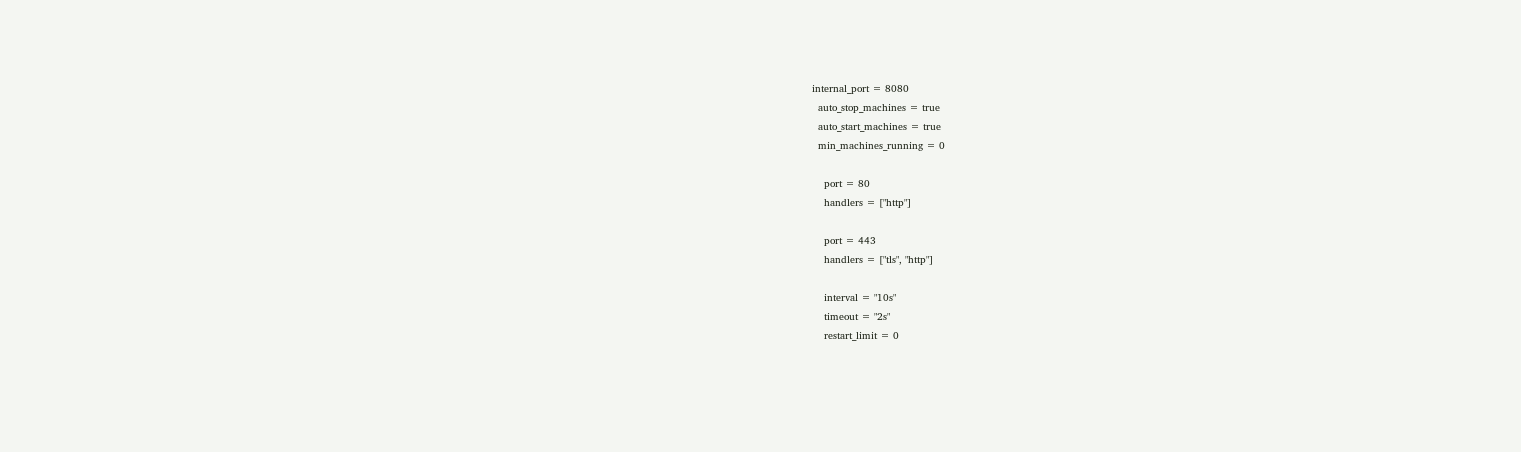internal_port = 8080
  auto_stop_machines = true
  auto_start_machines = true
  min_machines_running = 0

    port = 80
    handlers = ["http"]

    port = 443
    handlers = ["tls", "http"]

    interval = "10s"
    timeout = "2s"
    restart_limit = 0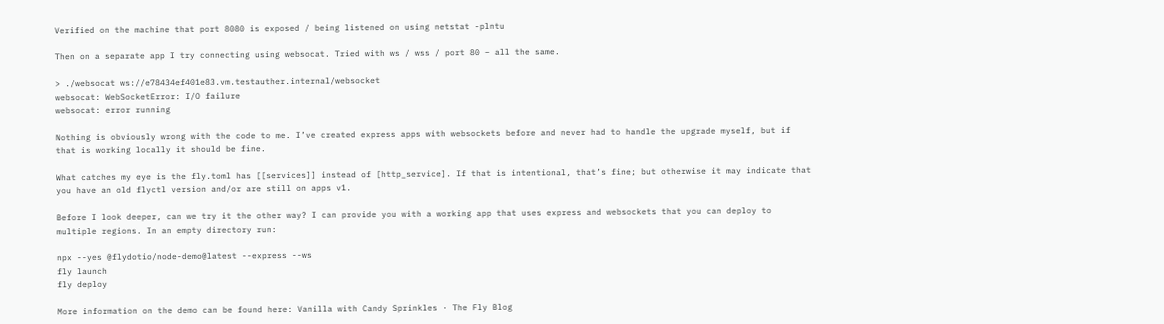Verified on the machine that port 8080 is exposed / being listened on using netstat -plntu

Then on a separate app I try connecting using websocat. Tried with ws / wss / port 80 – all the same.

> ./websocat ws://e78434ef401e83.vm.testauther.internal/websocket
websocat: WebSocketError: I/O failure
websocat: error running

Nothing is obviously wrong with the code to me. I’ve created express apps with websockets before and never had to handle the upgrade myself, but if that is working locally it should be fine.

What catches my eye is the fly.toml has [[services]] instead of [http_service]. If that is intentional, that’s fine; but otherwise it may indicate that you have an old flyctl version and/or are still on apps v1.

Before I look deeper, can we try it the other way? I can provide you with a working app that uses express and websockets that you can deploy to multiple regions. In an empty directory run:

npx --yes @flydotio/node-demo@latest --express --ws
fly launch
fly deploy

More information on the demo can be found here: Vanilla with Candy Sprinkles · The Fly Blog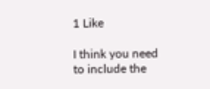1 Like

I think you need to include the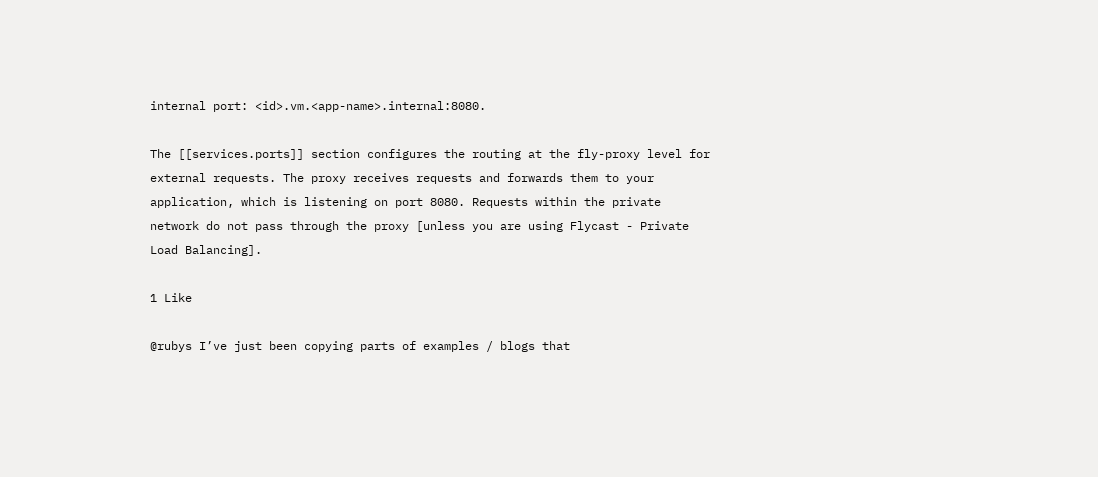internal port: <id>.vm.<app-name>.internal:8080.

The [[services.ports]] section configures the routing at the fly-proxy level for external requests. The proxy receives requests and forwards them to your application, which is listening on port 8080. Requests within the private network do not pass through the proxy [unless you are using Flycast - Private Load Balancing].

1 Like

@rubys I’ve just been copying parts of examples / blogs that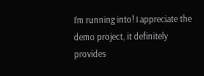I’m running into! I appreciate the demo project, it definitely provides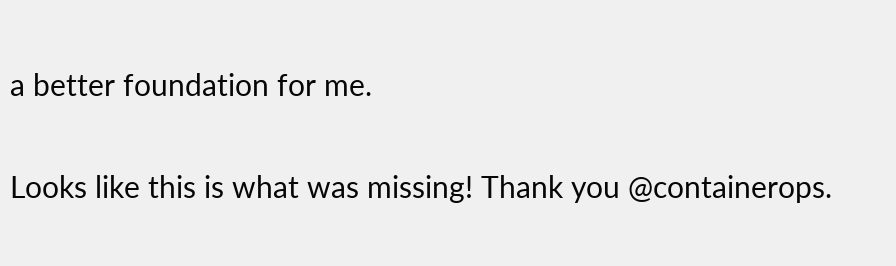a better foundation for me.

Looks like this is what was missing! Thank you @containerops.